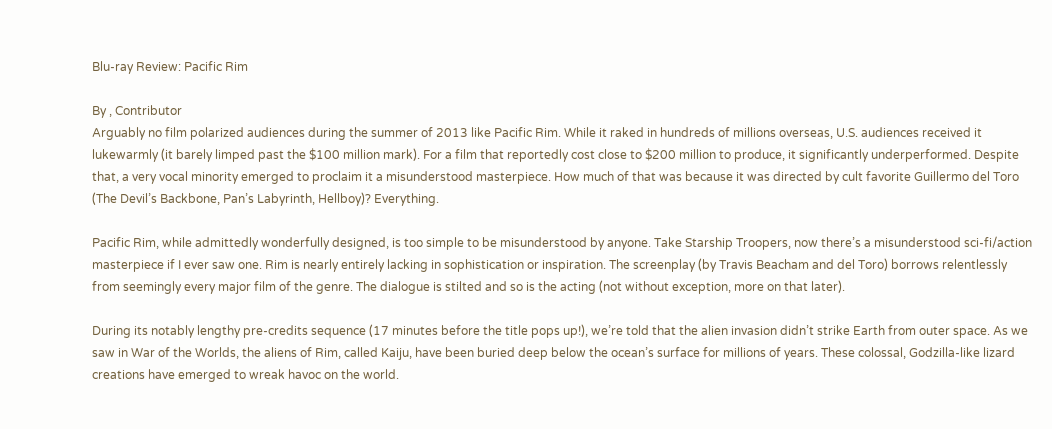Blu-ray Review: Pacific Rim

By , Contributor
Arguably no film polarized audiences during the summer of 2013 like Pacific Rim. While it raked in hundreds of millions overseas, U.S. audiences received it lukewarmly (it barely limped past the $100 million mark). For a film that reportedly cost close to $200 million to produce, it significantly underperformed. Despite that, a very vocal minority emerged to proclaim it a misunderstood masterpiece. How much of that was because it was directed by cult favorite Guillermo del Toro (The Devil’s Backbone, Pan’s Labyrinth, Hellboy)? Everything.

Pacific Rim, while admittedly wonderfully designed, is too simple to be misunderstood by anyone. Take Starship Troopers, now there’s a misunderstood sci-fi/action masterpiece if I ever saw one. Rim is nearly entirely lacking in sophistication or inspiration. The screenplay (by Travis Beacham and del Toro) borrows relentlessly from seemingly every major film of the genre. The dialogue is stilted and so is the acting (not without exception, more on that later).

During its notably lengthy pre-credits sequence (17 minutes before the title pops up!), we’re told that the alien invasion didn’t strike Earth from outer space. As we saw in War of the Worlds, the aliens of Rim, called Kaiju, have been buried deep below the ocean’s surface for millions of years. These colossal, Godzilla-like lizard creations have emerged to wreak havoc on the world.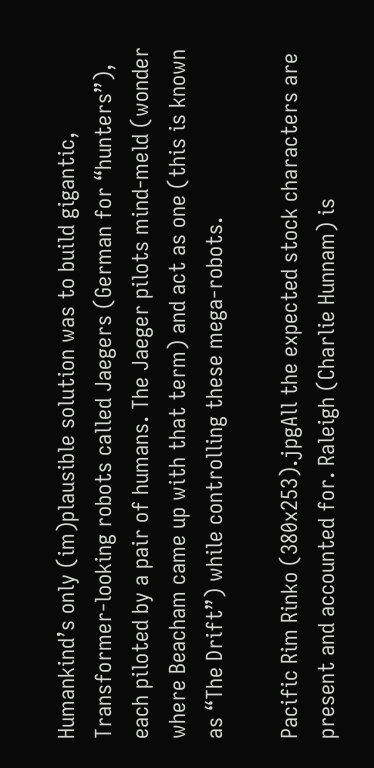Humankind’s only (im)plausible solution was to build gigantic, Transformer-looking robots called Jaegers (German for “hunters”), each piloted by a pair of humans. The Jaeger pilots mind-meld (wonder where Beacham came up with that term) and act as one (this is known as “The Drift”) while controlling these mega-robots.

Pacific Rim Rinko (380x253).jpgAll the expected stock characters are present and accounted for. Raleigh (Charlie Hunnam) is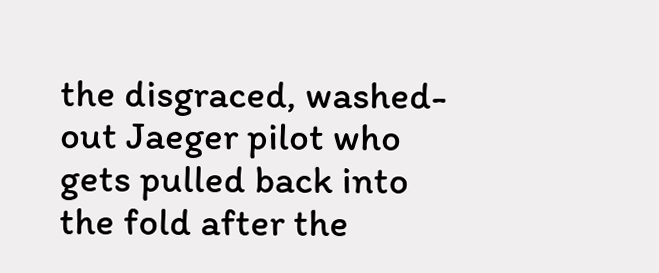the disgraced, washed-out Jaeger pilot who gets pulled back into the fold after the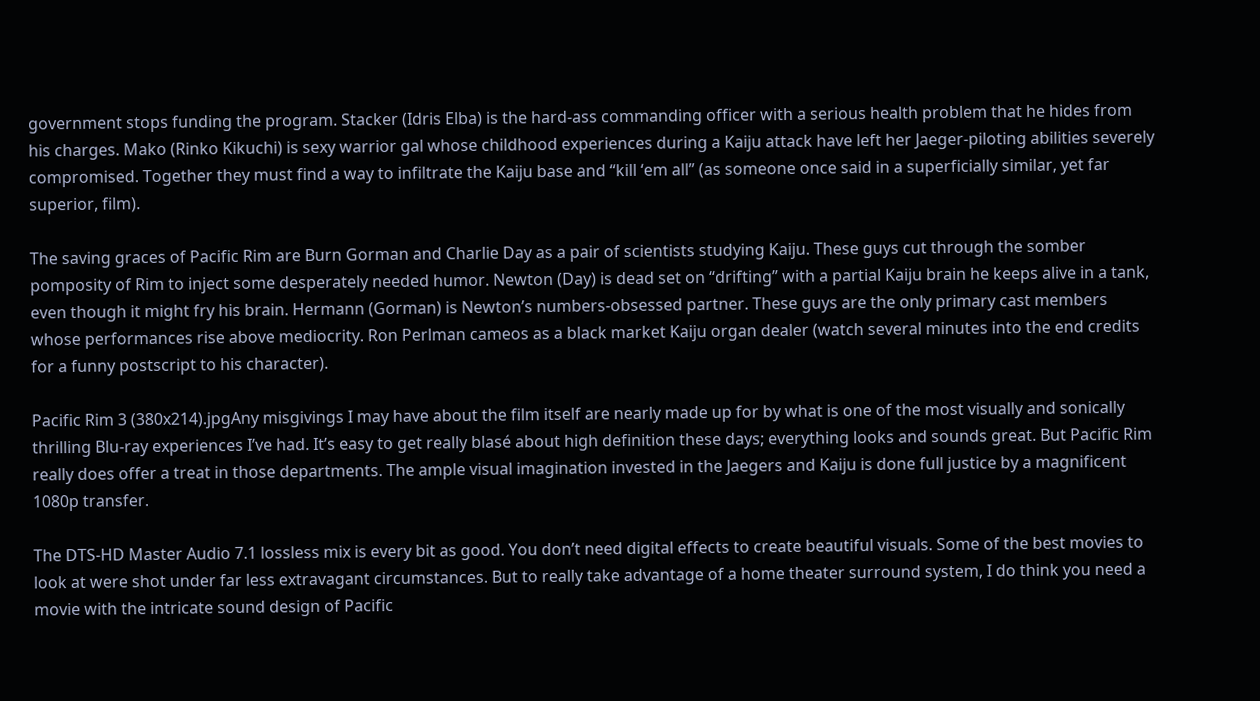government stops funding the program. Stacker (Idris Elba) is the hard-ass commanding officer with a serious health problem that he hides from his charges. Mako (Rinko Kikuchi) is sexy warrior gal whose childhood experiences during a Kaiju attack have left her Jaeger-piloting abilities severely compromised. Together they must find a way to infiltrate the Kaiju base and “kill ‘em all” (as someone once said in a superficially similar, yet far superior, film).

The saving graces of Pacific Rim are Burn Gorman and Charlie Day as a pair of scientists studying Kaiju. These guys cut through the somber pomposity of Rim to inject some desperately needed humor. Newton (Day) is dead set on “drifting” with a partial Kaiju brain he keeps alive in a tank, even though it might fry his brain. Hermann (Gorman) is Newton’s numbers-obsessed partner. These guys are the only primary cast members whose performances rise above mediocrity. Ron Perlman cameos as a black market Kaiju organ dealer (watch several minutes into the end credits for a funny postscript to his character).

Pacific Rim 3 (380x214).jpgAny misgivings I may have about the film itself are nearly made up for by what is one of the most visually and sonically thrilling Blu-ray experiences I’ve had. It’s easy to get really blasé about high definition these days; everything looks and sounds great. But Pacific Rim really does offer a treat in those departments. The ample visual imagination invested in the Jaegers and Kaiju is done full justice by a magnificent 1080p transfer.

The DTS-HD Master Audio 7.1 lossless mix is every bit as good. You don’t need digital effects to create beautiful visuals. Some of the best movies to look at were shot under far less extravagant circumstances. But to really take advantage of a home theater surround system, I do think you need a movie with the intricate sound design of Pacific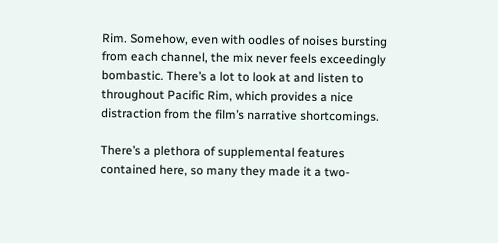Rim. Somehow, even with oodles of noises bursting from each channel, the mix never feels exceedingly bombastic. There’s a lot to look at and listen to throughout Pacific Rim, which provides a nice distraction from the film’s narrative shortcomings.

There’s a plethora of supplemental features contained here, so many they made it a two-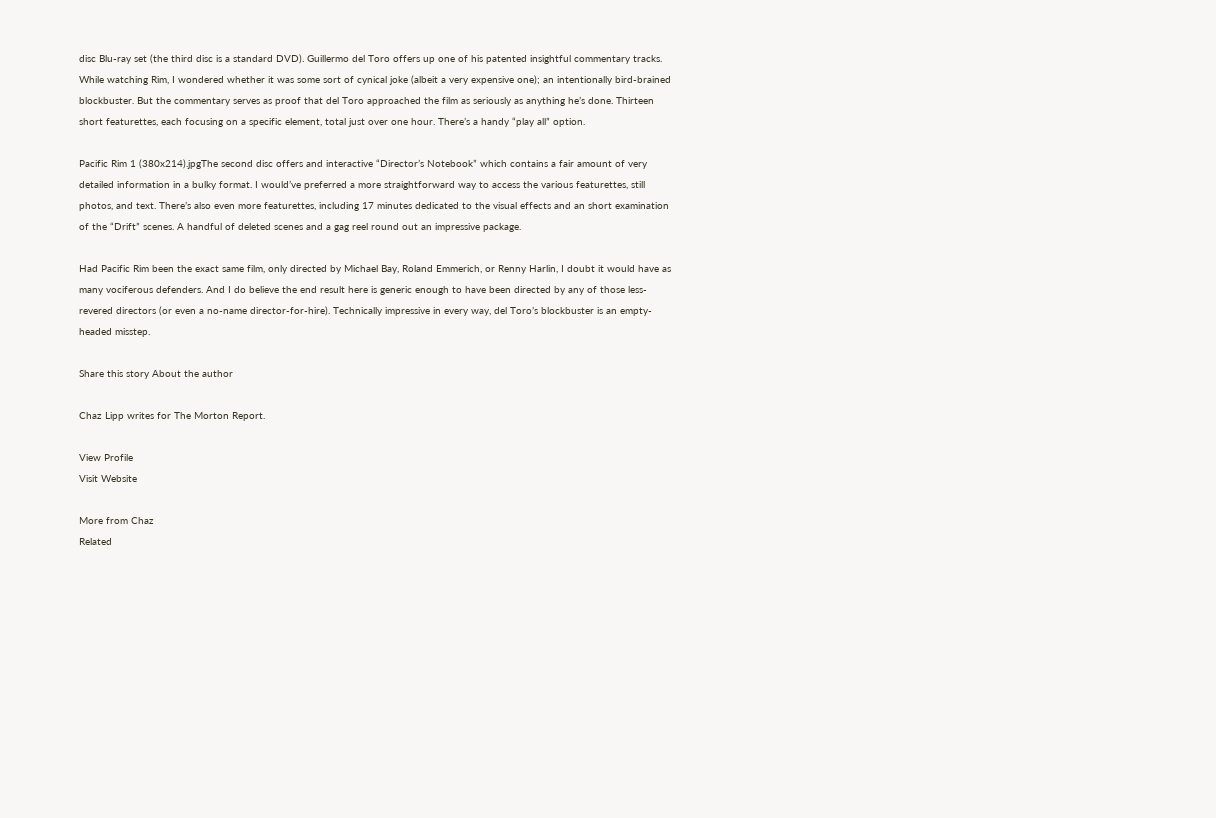disc Blu-ray set (the third disc is a standard DVD). Guillermo del Toro offers up one of his patented insightful commentary tracks. While watching Rim, I wondered whether it was some sort of cynical joke (albeit a very expensive one); an intentionally bird-brained blockbuster. But the commentary serves as proof that del Toro approached the film as seriously as anything he’s done. Thirteen short featurettes, each focusing on a specific element, total just over one hour. There’s a handy “play all” option.

Pacific Rim 1 (380x214).jpgThe second disc offers and interactive “Director’s Notebook” which contains a fair amount of very detailed information in a bulky format. I would’ve preferred a more straightforward way to access the various featurettes, still photos, and text. There’s also even more featurettes, including 17 minutes dedicated to the visual effects and an short examination of the “Drift” scenes. A handful of deleted scenes and a gag reel round out an impressive package.

Had Pacific Rim been the exact same film, only directed by Michael Bay, Roland Emmerich, or Renny Harlin, I doubt it would have as many vociferous defenders. And I do believe the end result here is generic enough to have been directed by any of those less-revered directors (or even a no-name director-for-hire). Technically impressive in every way, del Toro’s blockbuster is an empty-headed misstep.

Share this story About the author

Chaz Lipp writes for The Morton Report.

View Profile
Visit Website

More from Chaz
Related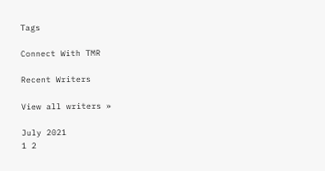Tags

Connect With TMR

Recent Writers

View all writers »

July 2021
1 2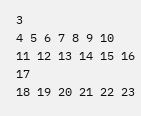3
4 5 6 7 8 9 10
11 12 13 14 15 16 17
18 19 20 21 22 23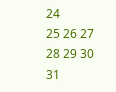24
25 26 27 28 29 30 31